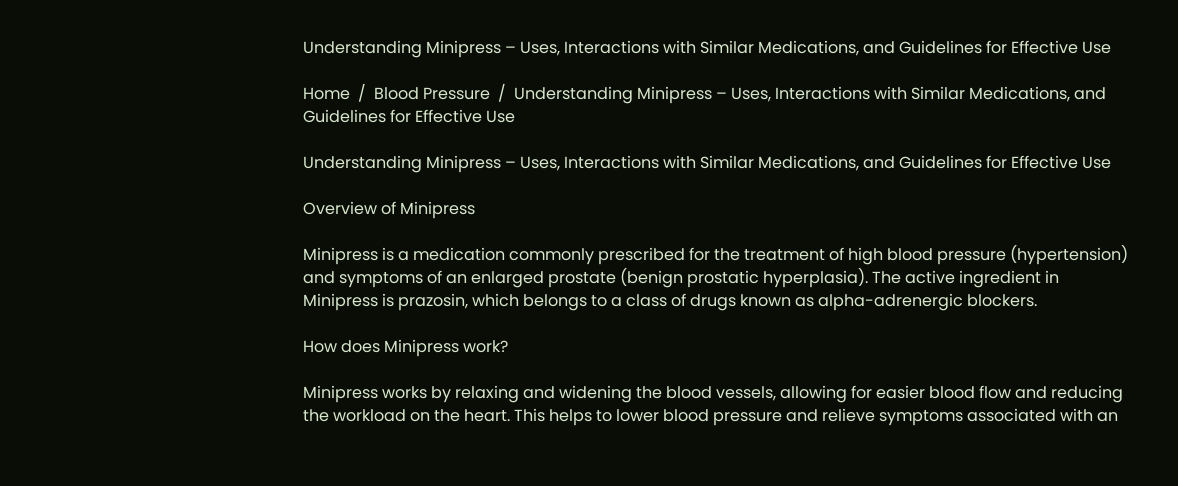Understanding Minipress – Uses, Interactions with Similar Medications, and Guidelines for Effective Use

Home  /  Blood Pressure  /  Understanding Minipress – Uses, Interactions with Similar Medications, and Guidelines for Effective Use

Understanding Minipress – Uses, Interactions with Similar Medications, and Guidelines for Effective Use

Overview of Minipress

Minipress is a medication commonly prescribed for the treatment of high blood pressure (hypertension) and symptoms of an enlarged prostate (benign prostatic hyperplasia). The active ingredient in Minipress is prazosin, which belongs to a class of drugs known as alpha-adrenergic blockers.

How does Minipress work?

Minipress works by relaxing and widening the blood vessels, allowing for easier blood flow and reducing the workload on the heart. This helps to lower blood pressure and relieve symptoms associated with an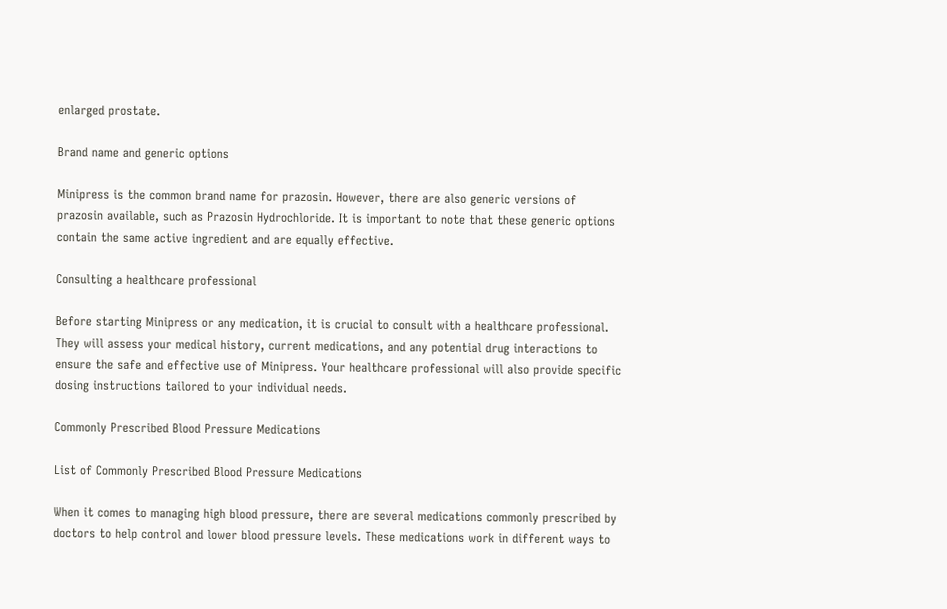enlarged prostate.

Brand name and generic options

Minipress is the common brand name for prazosin. However, there are also generic versions of prazosin available, such as Prazosin Hydrochloride. It is important to note that these generic options contain the same active ingredient and are equally effective.

Consulting a healthcare professional

Before starting Minipress or any medication, it is crucial to consult with a healthcare professional. They will assess your medical history, current medications, and any potential drug interactions to ensure the safe and effective use of Minipress. Your healthcare professional will also provide specific dosing instructions tailored to your individual needs.

Commonly Prescribed Blood Pressure Medications

List of Commonly Prescribed Blood Pressure Medications

When it comes to managing high blood pressure, there are several medications commonly prescribed by doctors to help control and lower blood pressure levels. These medications work in different ways to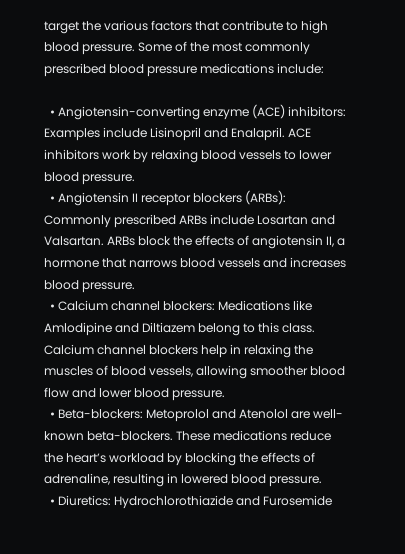target the various factors that contribute to high blood pressure. Some of the most commonly prescribed blood pressure medications include:

  • Angiotensin-converting enzyme (ACE) inhibitors: Examples include Lisinopril and Enalapril. ACE inhibitors work by relaxing blood vessels to lower blood pressure.
  • Angiotensin II receptor blockers (ARBs): Commonly prescribed ARBs include Losartan and Valsartan. ARBs block the effects of angiotensin II, a hormone that narrows blood vessels and increases blood pressure.
  • Calcium channel blockers: Medications like Amlodipine and Diltiazem belong to this class. Calcium channel blockers help in relaxing the muscles of blood vessels, allowing smoother blood flow and lower blood pressure.
  • Beta-blockers: Metoprolol and Atenolol are well-known beta-blockers. These medications reduce the heart’s workload by blocking the effects of adrenaline, resulting in lowered blood pressure.
  • Diuretics: Hydrochlorothiazide and Furosemide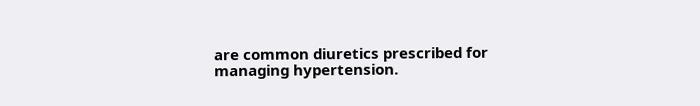are common diuretics prescribed for managing hypertension.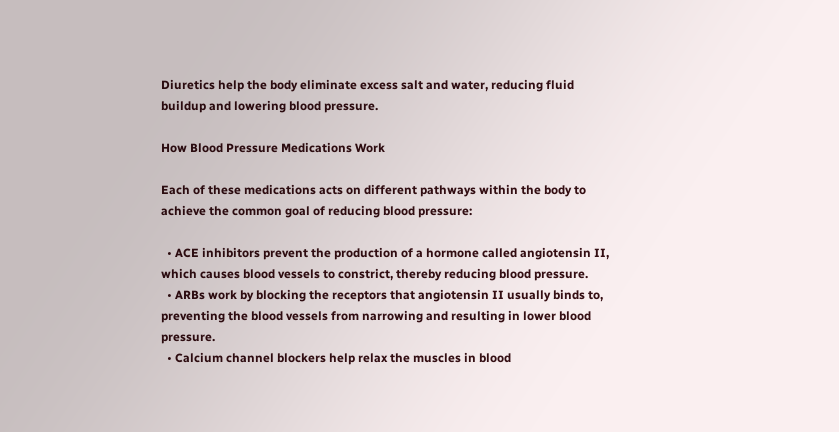Diuretics help the body eliminate excess salt and water, reducing fluid buildup and lowering blood pressure.

How Blood Pressure Medications Work

Each of these medications acts on different pathways within the body to achieve the common goal of reducing blood pressure:

  • ACE inhibitors prevent the production of a hormone called angiotensin II, which causes blood vessels to constrict, thereby reducing blood pressure.
  • ARBs work by blocking the receptors that angiotensin II usually binds to, preventing the blood vessels from narrowing and resulting in lower blood pressure.
  • Calcium channel blockers help relax the muscles in blood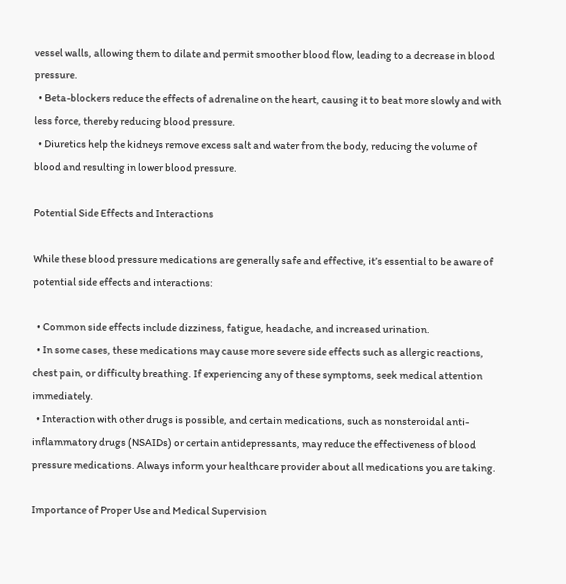vessel walls, allowing them to dilate and permit smoother blood flow, leading to a decrease in blood pressure.
  • Beta-blockers reduce the effects of adrenaline on the heart, causing it to beat more slowly and with less force, thereby reducing blood pressure.
  • Diuretics help the kidneys remove excess salt and water from the body, reducing the volume of blood and resulting in lower blood pressure.

Potential Side Effects and Interactions

While these blood pressure medications are generally safe and effective, it’s essential to be aware of potential side effects and interactions:

  • Common side effects include dizziness, fatigue, headache, and increased urination.
  • In some cases, these medications may cause more severe side effects such as allergic reactions, chest pain, or difficulty breathing. If experiencing any of these symptoms, seek medical attention immediately.
  • Interaction with other drugs is possible, and certain medications, such as nonsteroidal anti-inflammatory drugs (NSAIDs) or certain antidepressants, may reduce the effectiveness of blood pressure medications. Always inform your healthcare provider about all medications you are taking.

Importance of Proper Use and Medical Supervision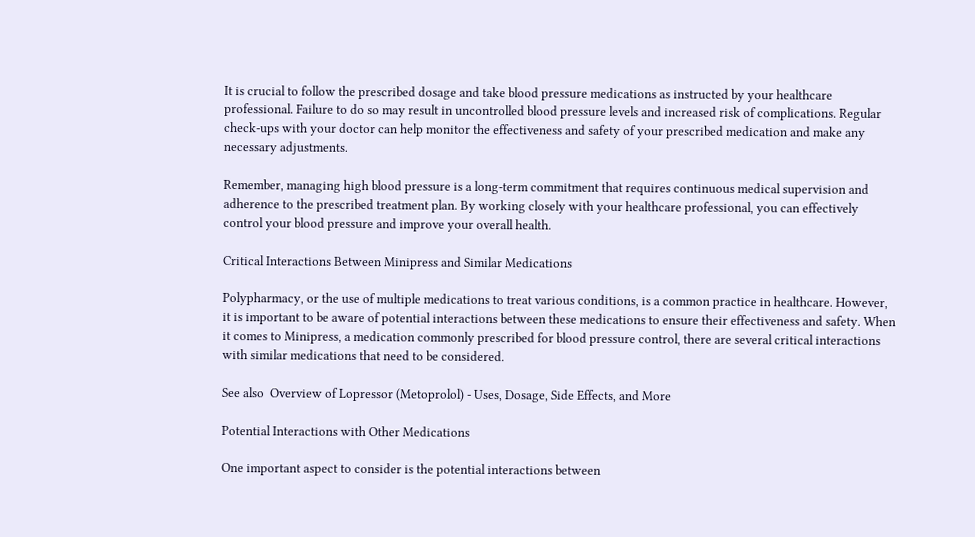It is crucial to follow the prescribed dosage and take blood pressure medications as instructed by your healthcare professional. Failure to do so may result in uncontrolled blood pressure levels and increased risk of complications. Regular check-ups with your doctor can help monitor the effectiveness and safety of your prescribed medication and make any necessary adjustments.

Remember, managing high blood pressure is a long-term commitment that requires continuous medical supervision and adherence to the prescribed treatment plan. By working closely with your healthcare professional, you can effectively control your blood pressure and improve your overall health.

Critical Interactions Between Minipress and Similar Medications

Polypharmacy, or the use of multiple medications to treat various conditions, is a common practice in healthcare. However, it is important to be aware of potential interactions between these medications to ensure their effectiveness and safety. When it comes to Minipress, a medication commonly prescribed for blood pressure control, there are several critical interactions with similar medications that need to be considered.

See also  Overview of Lopressor (Metoprolol) - Uses, Dosage, Side Effects, and More

Potential Interactions with Other Medications

One important aspect to consider is the potential interactions between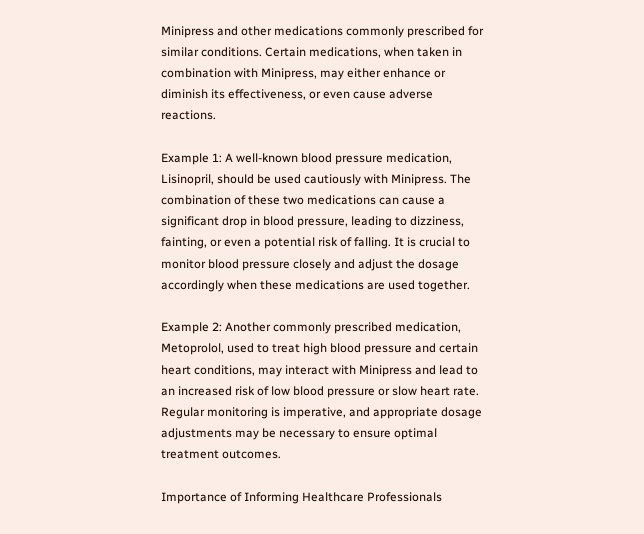Minipress and other medications commonly prescribed for similar conditions. Certain medications, when taken in combination with Minipress, may either enhance or diminish its effectiveness, or even cause adverse reactions.

Example 1: A well-known blood pressure medication, Lisinopril, should be used cautiously with Minipress. The combination of these two medications can cause a significant drop in blood pressure, leading to dizziness, fainting, or even a potential risk of falling. It is crucial to monitor blood pressure closely and adjust the dosage accordingly when these medications are used together.

Example 2: Another commonly prescribed medication, Metoprolol, used to treat high blood pressure and certain heart conditions, may interact with Minipress and lead to an increased risk of low blood pressure or slow heart rate. Regular monitoring is imperative, and appropriate dosage adjustments may be necessary to ensure optimal treatment outcomes.

Importance of Informing Healthcare Professionals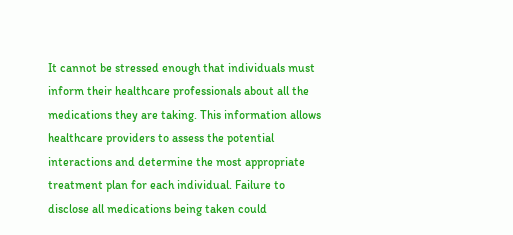It cannot be stressed enough that individuals must inform their healthcare professionals about all the medications they are taking. This information allows healthcare providers to assess the potential interactions and determine the most appropriate treatment plan for each individual. Failure to disclose all medications being taken could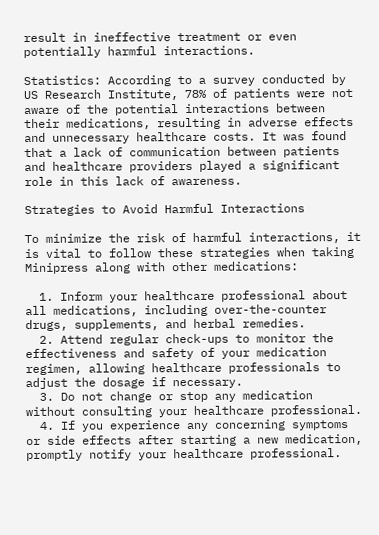result in ineffective treatment or even potentially harmful interactions.

Statistics: According to a survey conducted by US Research Institute, 78% of patients were not aware of the potential interactions between their medications, resulting in adverse effects and unnecessary healthcare costs. It was found that a lack of communication between patients and healthcare providers played a significant role in this lack of awareness.

Strategies to Avoid Harmful Interactions

To minimize the risk of harmful interactions, it is vital to follow these strategies when taking Minipress along with other medications:

  1. Inform your healthcare professional about all medications, including over-the-counter drugs, supplements, and herbal remedies.
  2. Attend regular check-ups to monitor the effectiveness and safety of your medication regimen, allowing healthcare professionals to adjust the dosage if necessary.
  3. Do not change or stop any medication without consulting your healthcare professional.
  4. If you experience any concerning symptoms or side effects after starting a new medication, promptly notify your healthcare professional.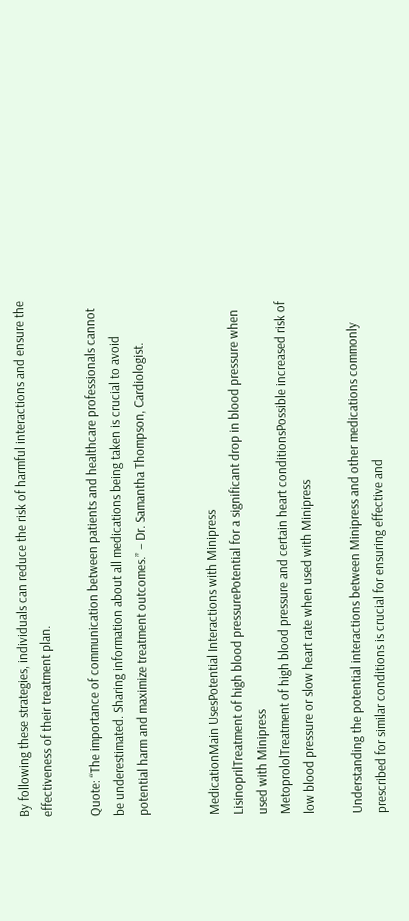By following these strategies, individuals can reduce the risk of harmful interactions and ensure the effectiveness of their treatment plan.

Quote: “The importance of communication between patients and healthcare professionals cannot be underestimated. Sharing information about all medications being taken is crucial to avoid potential harm and maximize treatment outcomes.” – Dr. Samantha Thompson, Cardiologist.


MedicationMain UsesPotential Interactions with Minipress
LisinoprilTreatment of high blood pressurePotential for a significant drop in blood pressure when used with Minipress
MetoprololTreatment of high blood pressure and certain heart conditionsPossible increased risk of low blood pressure or slow heart rate when used with Minipress

Understanding the potential interactions between Minipress and other medications commonly prescribed for similar conditions is crucial for ensuring effective and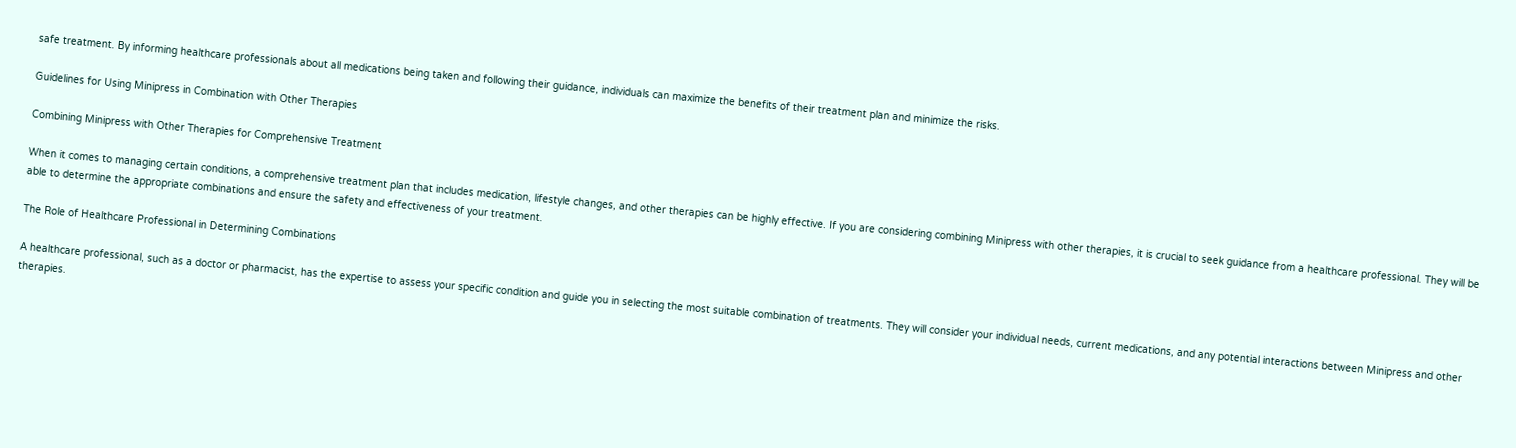safe treatment. By informing healthcare professionals about all medications being taken and following their guidance, individuals can maximize the benefits of their treatment plan and minimize the risks.

Guidelines for Using Minipress in Combination with Other Therapies

Combining Minipress with Other Therapies for Comprehensive Treatment

When it comes to managing certain conditions, a comprehensive treatment plan that includes medication, lifestyle changes, and other therapies can be highly effective. If you are considering combining Minipress with other therapies, it is crucial to seek guidance from a healthcare professional. They will be able to determine the appropriate combinations and ensure the safety and effectiveness of your treatment.

The Role of Healthcare Professional in Determining Combinations

A healthcare professional, such as a doctor or pharmacist, has the expertise to assess your specific condition and guide you in selecting the most suitable combination of treatments. They will consider your individual needs, current medications, and any potential interactions between Minipress and other therapies.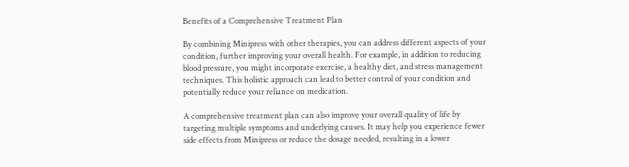Benefits of a Comprehensive Treatment Plan

By combining Minipress with other therapies, you can address different aspects of your condition, further improving your overall health. For example, in addition to reducing blood pressure, you might incorporate exercise, a healthy diet, and stress management techniques. This holistic approach can lead to better control of your condition and potentially reduce your reliance on medication.

A comprehensive treatment plan can also improve your overall quality of life by targeting multiple symptoms and underlying causes. It may help you experience fewer side effects from Minipress or reduce the dosage needed, resulting in a lower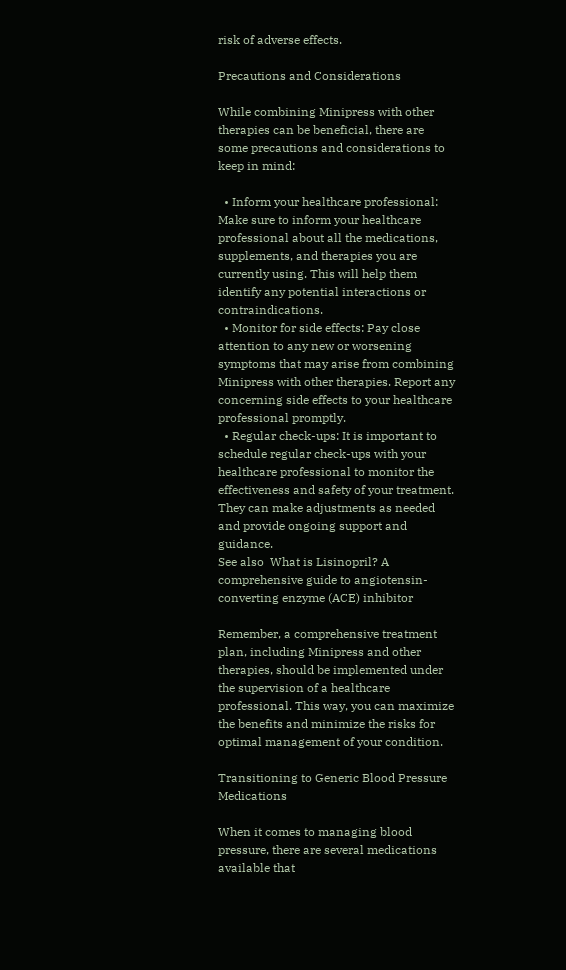risk of adverse effects.

Precautions and Considerations

While combining Minipress with other therapies can be beneficial, there are some precautions and considerations to keep in mind:

  • Inform your healthcare professional: Make sure to inform your healthcare professional about all the medications, supplements, and therapies you are currently using. This will help them identify any potential interactions or contraindications.
  • Monitor for side effects: Pay close attention to any new or worsening symptoms that may arise from combining Minipress with other therapies. Report any concerning side effects to your healthcare professional promptly.
  • Regular check-ups: It is important to schedule regular check-ups with your healthcare professional to monitor the effectiveness and safety of your treatment. They can make adjustments as needed and provide ongoing support and guidance.
See also  What is Lisinopril? A comprehensive guide to angiotensin-converting enzyme (ACE) inhibitor

Remember, a comprehensive treatment plan, including Minipress and other therapies, should be implemented under the supervision of a healthcare professional. This way, you can maximize the benefits and minimize the risks for optimal management of your condition.

Transitioning to Generic Blood Pressure Medications

When it comes to managing blood pressure, there are several medications available that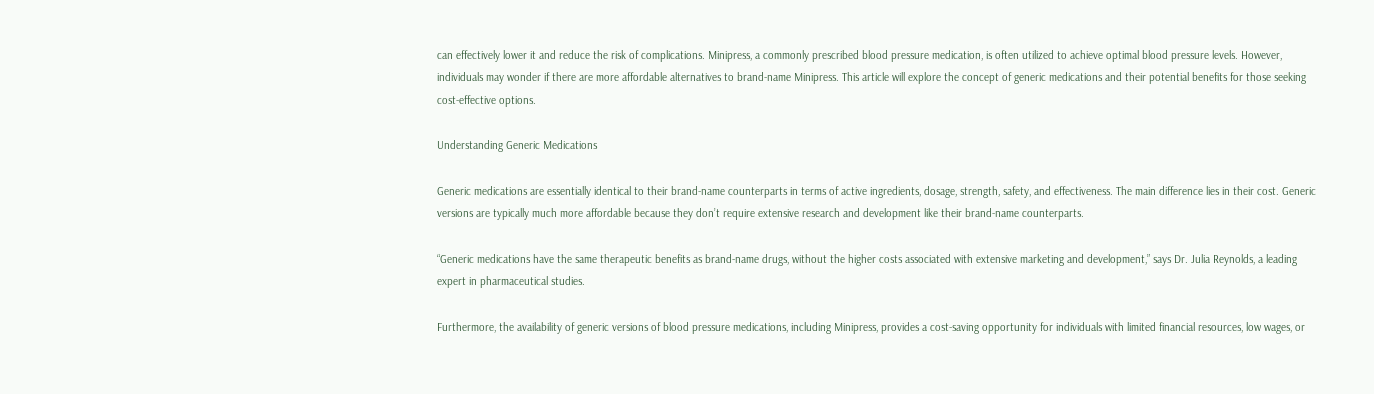can effectively lower it and reduce the risk of complications. Minipress, a commonly prescribed blood pressure medication, is often utilized to achieve optimal blood pressure levels. However, individuals may wonder if there are more affordable alternatives to brand-name Minipress. This article will explore the concept of generic medications and their potential benefits for those seeking cost-effective options.

Understanding Generic Medications

Generic medications are essentially identical to their brand-name counterparts in terms of active ingredients, dosage, strength, safety, and effectiveness. The main difference lies in their cost. Generic versions are typically much more affordable because they don’t require extensive research and development like their brand-name counterparts.

“Generic medications have the same therapeutic benefits as brand-name drugs, without the higher costs associated with extensive marketing and development,” says Dr. Julia Reynolds, a leading expert in pharmaceutical studies.

Furthermore, the availability of generic versions of blood pressure medications, including Minipress, provides a cost-saving opportunity for individuals with limited financial resources, low wages, or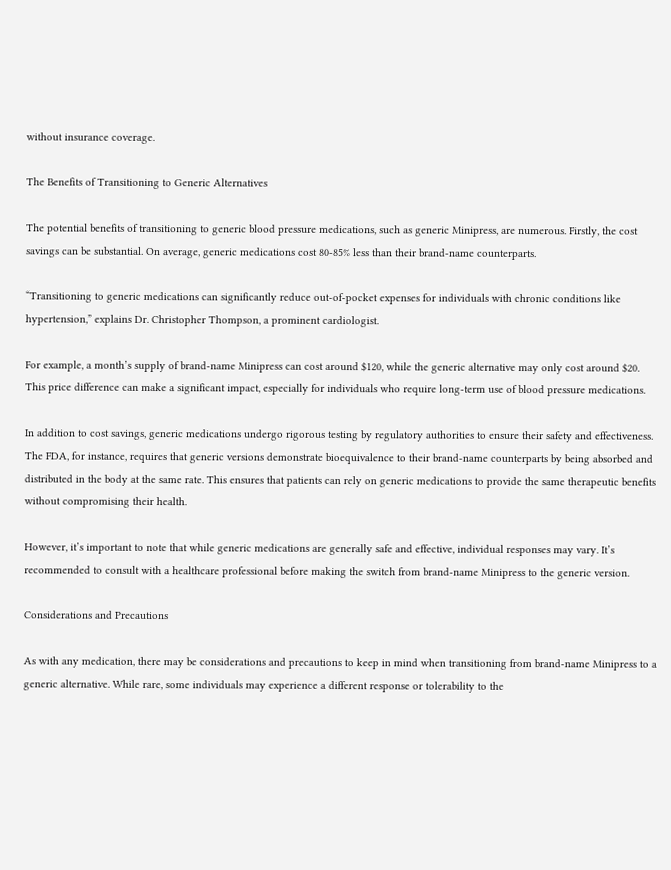without insurance coverage.

The Benefits of Transitioning to Generic Alternatives

The potential benefits of transitioning to generic blood pressure medications, such as generic Minipress, are numerous. Firstly, the cost savings can be substantial. On average, generic medications cost 80-85% less than their brand-name counterparts.

“Transitioning to generic medications can significantly reduce out-of-pocket expenses for individuals with chronic conditions like hypertension,” explains Dr. Christopher Thompson, a prominent cardiologist.

For example, a month’s supply of brand-name Minipress can cost around $120, while the generic alternative may only cost around $20. This price difference can make a significant impact, especially for individuals who require long-term use of blood pressure medications.

In addition to cost savings, generic medications undergo rigorous testing by regulatory authorities to ensure their safety and effectiveness. The FDA, for instance, requires that generic versions demonstrate bioequivalence to their brand-name counterparts by being absorbed and distributed in the body at the same rate. This ensures that patients can rely on generic medications to provide the same therapeutic benefits without compromising their health.

However, it’s important to note that while generic medications are generally safe and effective, individual responses may vary. It’s recommended to consult with a healthcare professional before making the switch from brand-name Minipress to the generic version.

Considerations and Precautions

As with any medication, there may be considerations and precautions to keep in mind when transitioning from brand-name Minipress to a generic alternative. While rare, some individuals may experience a different response or tolerability to the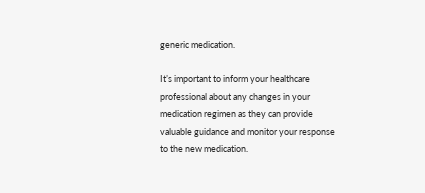generic medication.

It’s important to inform your healthcare professional about any changes in your medication regimen as they can provide valuable guidance and monitor your response to the new medication.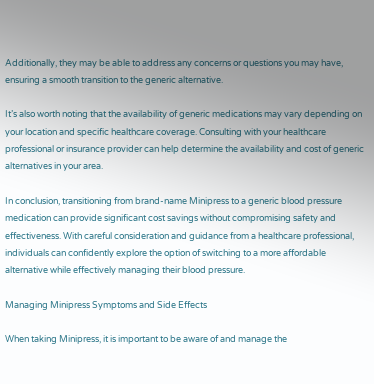Additionally, they may be able to address any concerns or questions you may have, ensuring a smooth transition to the generic alternative.

It’s also worth noting that the availability of generic medications may vary depending on your location and specific healthcare coverage. Consulting with your healthcare professional or insurance provider can help determine the availability and cost of generic alternatives in your area.

In conclusion, transitioning from brand-name Minipress to a generic blood pressure medication can provide significant cost savings without compromising safety and effectiveness. With careful consideration and guidance from a healthcare professional, individuals can confidently explore the option of switching to a more affordable alternative while effectively managing their blood pressure.

Managing Minipress Symptoms and Side Effects

When taking Minipress, it is important to be aware of and manage the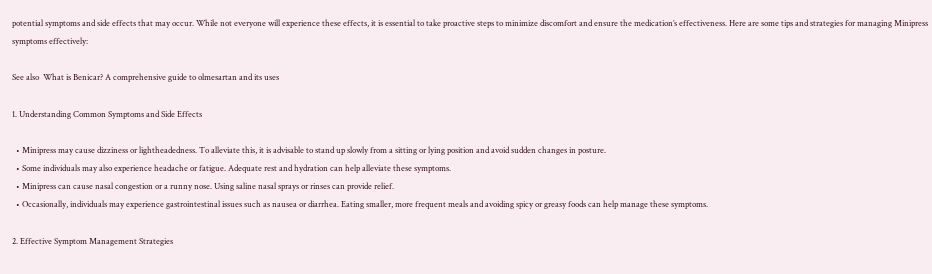potential symptoms and side effects that may occur. While not everyone will experience these effects, it is essential to take proactive steps to minimize discomfort and ensure the medication’s effectiveness. Here are some tips and strategies for managing Minipress symptoms effectively:

See also  What is Benicar? A comprehensive guide to olmesartan and its uses

1. Understanding Common Symptoms and Side Effects

  • Minipress may cause dizziness or lightheadedness. To alleviate this, it is advisable to stand up slowly from a sitting or lying position and avoid sudden changes in posture.
  • Some individuals may also experience headache or fatigue. Adequate rest and hydration can help alleviate these symptoms.
  • Minipress can cause nasal congestion or a runny nose. Using saline nasal sprays or rinses can provide relief.
  • Occasionally, individuals may experience gastrointestinal issues such as nausea or diarrhea. Eating smaller, more frequent meals and avoiding spicy or greasy foods can help manage these symptoms.

2. Effective Symptom Management Strategies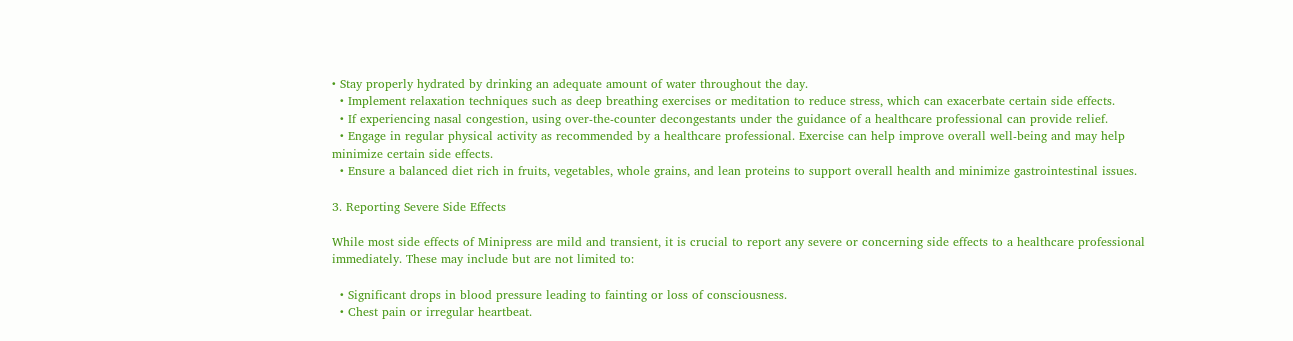• Stay properly hydrated by drinking an adequate amount of water throughout the day.
  • Implement relaxation techniques such as deep breathing exercises or meditation to reduce stress, which can exacerbate certain side effects.
  • If experiencing nasal congestion, using over-the-counter decongestants under the guidance of a healthcare professional can provide relief.
  • Engage in regular physical activity as recommended by a healthcare professional. Exercise can help improve overall well-being and may help minimize certain side effects.
  • Ensure a balanced diet rich in fruits, vegetables, whole grains, and lean proteins to support overall health and minimize gastrointestinal issues.

3. Reporting Severe Side Effects

While most side effects of Minipress are mild and transient, it is crucial to report any severe or concerning side effects to a healthcare professional immediately. These may include but are not limited to:

  • Significant drops in blood pressure leading to fainting or loss of consciousness.
  • Chest pain or irregular heartbeat.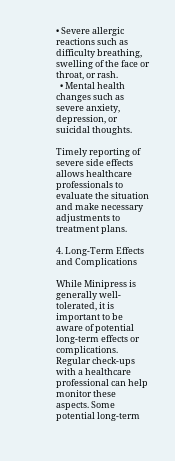• Severe allergic reactions such as difficulty breathing, swelling of the face or throat, or rash.
  • Mental health changes such as severe anxiety, depression, or suicidal thoughts.

Timely reporting of severe side effects allows healthcare professionals to evaluate the situation and make necessary adjustments to treatment plans.

4. Long-Term Effects and Complications

While Minipress is generally well-tolerated, it is important to be aware of potential long-term effects or complications. Regular check-ups with a healthcare professional can help monitor these aspects. Some potential long-term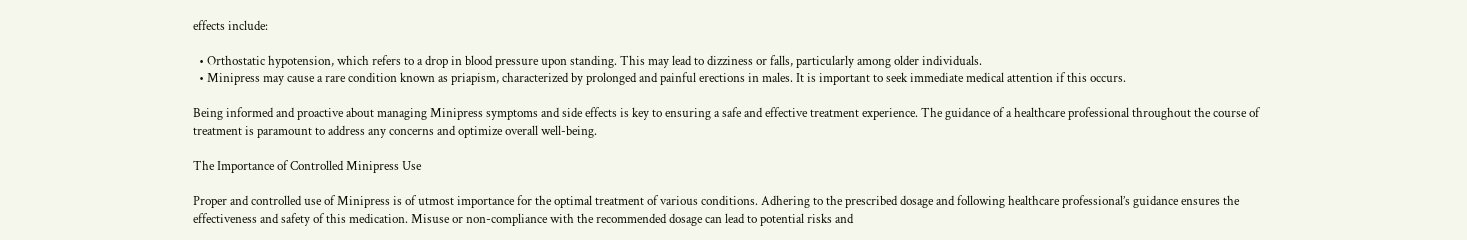effects include:

  • Orthostatic hypotension, which refers to a drop in blood pressure upon standing. This may lead to dizziness or falls, particularly among older individuals.
  • Minipress may cause a rare condition known as priapism, characterized by prolonged and painful erections in males. It is important to seek immediate medical attention if this occurs.

Being informed and proactive about managing Minipress symptoms and side effects is key to ensuring a safe and effective treatment experience. The guidance of a healthcare professional throughout the course of treatment is paramount to address any concerns and optimize overall well-being.

The Importance of Controlled Minipress Use

Proper and controlled use of Minipress is of utmost importance for the optimal treatment of various conditions. Adhering to the prescribed dosage and following healthcare professional’s guidance ensures the effectiveness and safety of this medication. Misuse or non-compliance with the recommended dosage can lead to potential risks and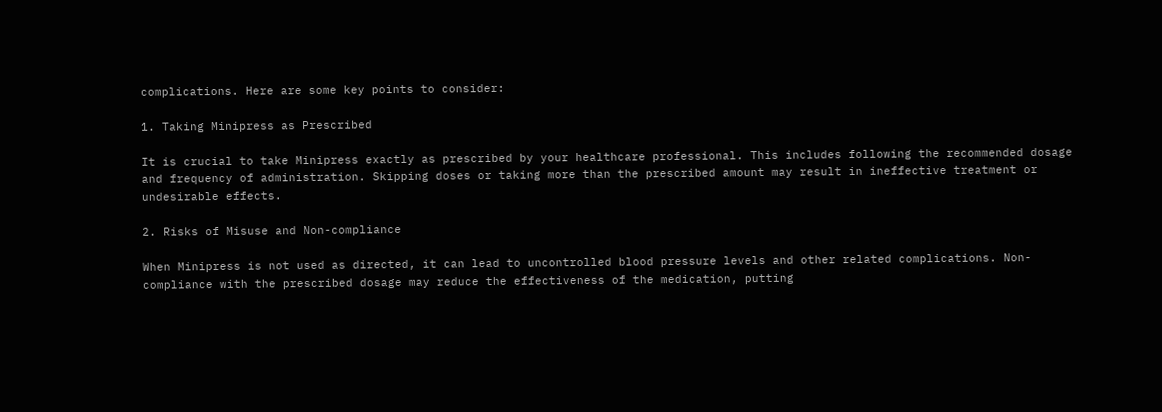complications. Here are some key points to consider:

1. Taking Minipress as Prescribed

It is crucial to take Minipress exactly as prescribed by your healthcare professional. This includes following the recommended dosage and frequency of administration. Skipping doses or taking more than the prescribed amount may result in ineffective treatment or undesirable effects.

2. Risks of Misuse and Non-compliance

When Minipress is not used as directed, it can lead to uncontrolled blood pressure levels and other related complications. Non-compliance with the prescribed dosage may reduce the effectiveness of the medication, putting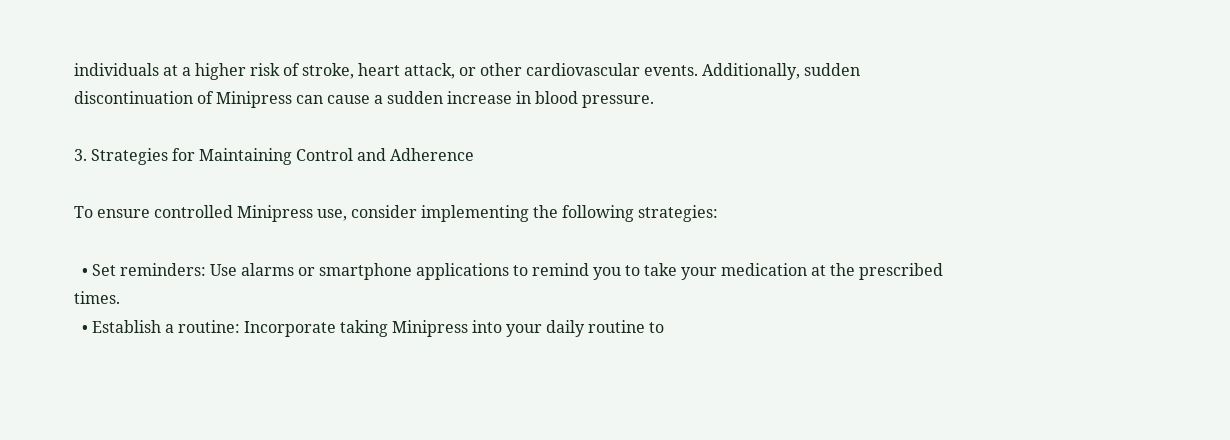individuals at a higher risk of stroke, heart attack, or other cardiovascular events. Additionally, sudden discontinuation of Minipress can cause a sudden increase in blood pressure.

3. Strategies for Maintaining Control and Adherence

To ensure controlled Minipress use, consider implementing the following strategies:

  • Set reminders: Use alarms or smartphone applications to remind you to take your medication at the prescribed times.
  • Establish a routine: Incorporate taking Minipress into your daily routine to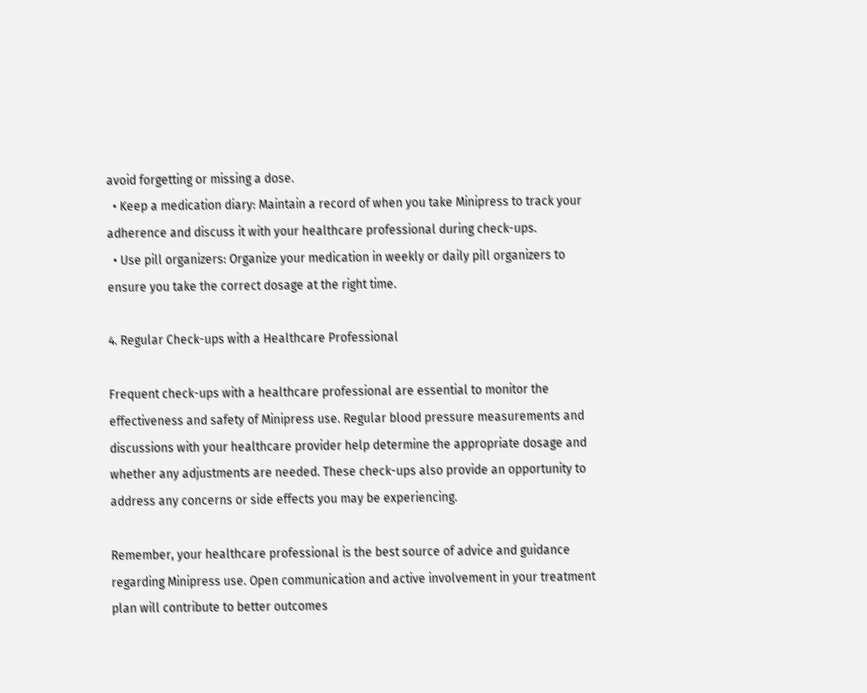avoid forgetting or missing a dose.
  • Keep a medication diary: Maintain a record of when you take Minipress to track your adherence and discuss it with your healthcare professional during check-ups.
  • Use pill organizers: Organize your medication in weekly or daily pill organizers to ensure you take the correct dosage at the right time.

4. Regular Check-ups with a Healthcare Professional

Frequent check-ups with a healthcare professional are essential to monitor the effectiveness and safety of Minipress use. Regular blood pressure measurements and discussions with your healthcare provider help determine the appropriate dosage and whether any adjustments are needed. These check-ups also provide an opportunity to address any concerns or side effects you may be experiencing.

Remember, your healthcare professional is the best source of advice and guidance regarding Minipress use. Open communication and active involvement in your treatment plan will contribute to better outcomes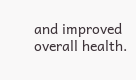and improved overall health.